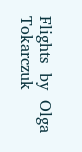Flights  by  Olga Tokarczuk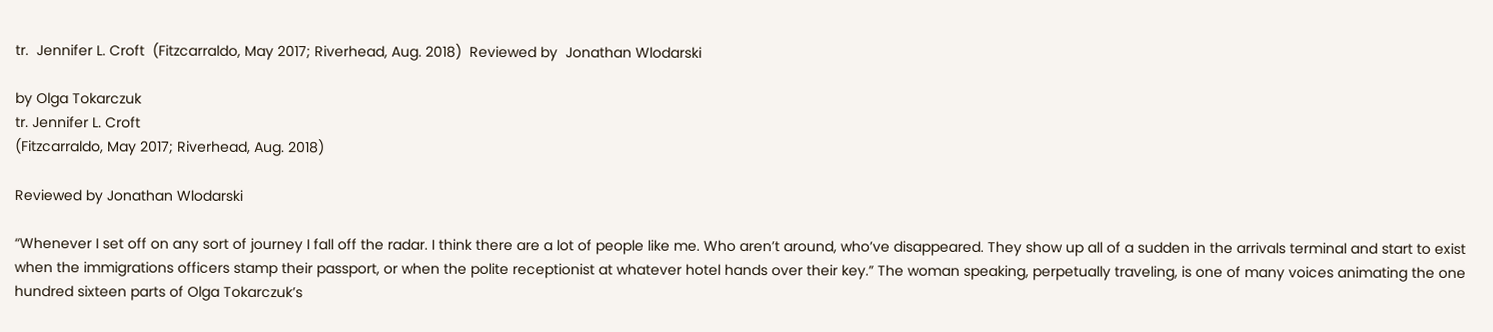tr.  Jennifer L. Croft  (Fitzcarraldo, May 2017; Riverhead, Aug. 2018)  Reviewed by  Jonathan Wlodarski

by Olga Tokarczuk
tr. Jennifer L. Croft
(Fitzcarraldo, May 2017; Riverhead, Aug. 2018)

Reviewed by Jonathan Wlodarski

“Whenever I set off on any sort of journey I fall off the radar. I think there are a lot of people like me. Who aren’t around, who’ve disappeared. They show up all of a sudden in the arrivals terminal and start to exist when the immigrations officers stamp their passport, or when the polite receptionist at whatever hotel hands over their key.” The woman speaking, perpetually traveling, is one of many voices animating the one hundred sixteen parts of Olga Tokarczuk’s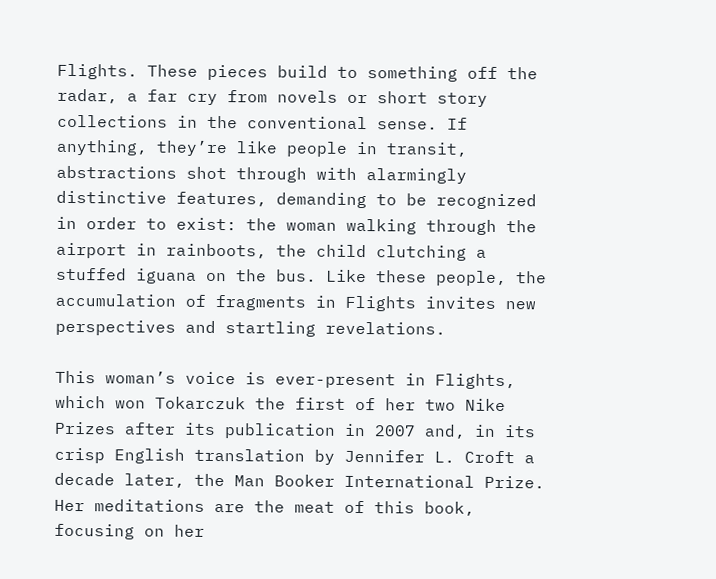Flights. These pieces build to something off the radar, a far cry from novels or short story collections in the conventional sense. If anything, they’re like people in transit, abstractions shot through with alarmingly distinctive features, demanding to be recognized in order to exist: the woman walking through the airport in rainboots, the child clutching a stuffed iguana on the bus. Like these people, the accumulation of fragments in Flights invites new perspectives and startling revelations.

This woman’s voice is ever-present in Flights, which won Tokarczuk the first of her two Nike Prizes after its publication in 2007 and, in its crisp English translation by Jennifer L. Croft a decade later, the Man Booker International Prize. Her meditations are the meat of this book, focusing on her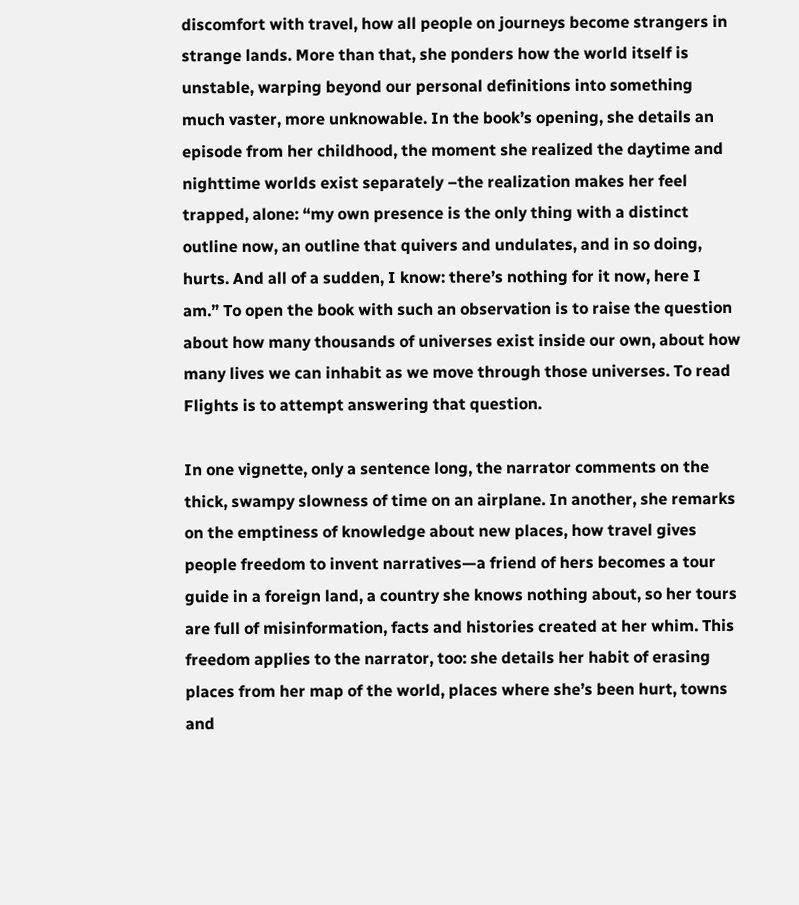discomfort with travel, how all people on journeys become strangers in strange lands. More than that, she ponders how the world itself is unstable, warping beyond our personal definitions into something much vaster, more unknowable. In the book’s opening, she details an episode from her childhood, the moment she realized the daytime and nighttime worlds exist separately –the realization makes her feel trapped, alone: “my own presence is the only thing with a distinct outline now, an outline that quivers and undulates, and in so doing, hurts. And all of a sudden, I know: there’s nothing for it now, here I am.” To open the book with such an observation is to raise the question about how many thousands of universes exist inside our own, about how many lives we can inhabit as we move through those universes. To read Flights is to attempt answering that question.

In one vignette, only a sentence long, the narrator comments on the thick, swampy slowness of time on an airplane. In another, she remarks on the emptiness of knowledge about new places, how travel gives people freedom to invent narratives—a friend of hers becomes a tour guide in a foreign land, a country she knows nothing about, so her tours are full of misinformation, facts and histories created at her whim. This freedom applies to the narrator, too: she details her habit of erasing places from her map of the world, places where she’s been hurt, towns and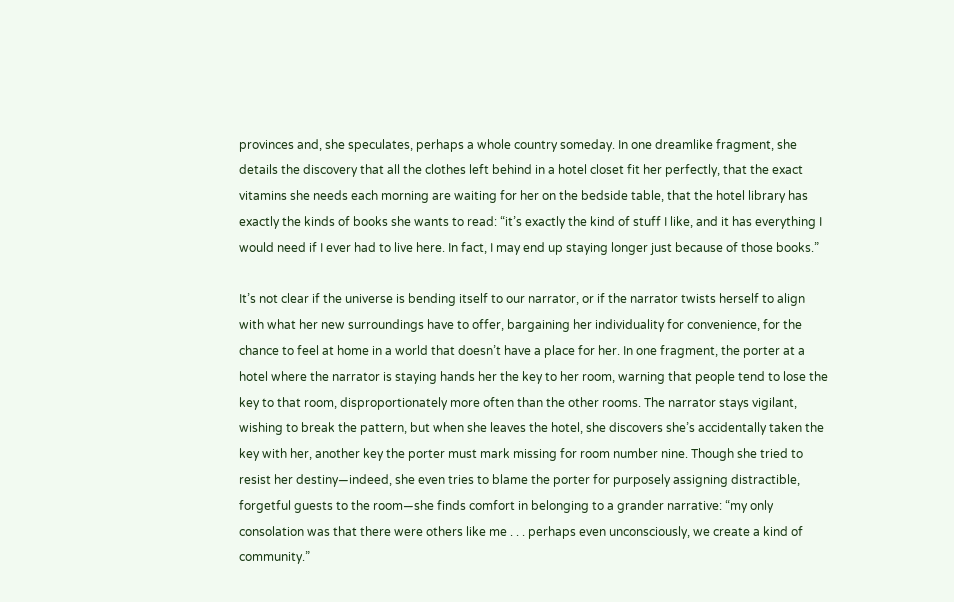provinces and, she speculates, perhaps a whole country someday. In one dreamlike fragment, she details the discovery that all the clothes left behind in a hotel closet fit her perfectly, that the exact vitamins she needs each morning are waiting for her on the bedside table, that the hotel library has exactly the kinds of books she wants to read: “it’s exactly the kind of stuff I like, and it has everything I would need if I ever had to live here. In fact, I may end up staying longer just because of those books.”

It’s not clear if the universe is bending itself to our narrator, or if the narrator twists herself to align with what her new surroundings have to offer, bargaining her individuality for convenience, for the chance to feel at home in a world that doesn’t have a place for her. In one fragment, the porter at a hotel where the narrator is staying hands her the key to her room, warning that people tend to lose the key to that room, disproportionately more often than the other rooms. The narrator stays vigilant, wishing to break the pattern, but when she leaves the hotel, she discovers she’s accidentally taken the key with her, another key the porter must mark missing for room number nine. Though she tried to resist her destiny—indeed, she even tries to blame the porter for purposely assigning distractible, forgetful guests to the room—she finds comfort in belonging to a grander narrative: “my only consolation was that there were others like me . . . perhaps even unconsciously, we create a kind of community.”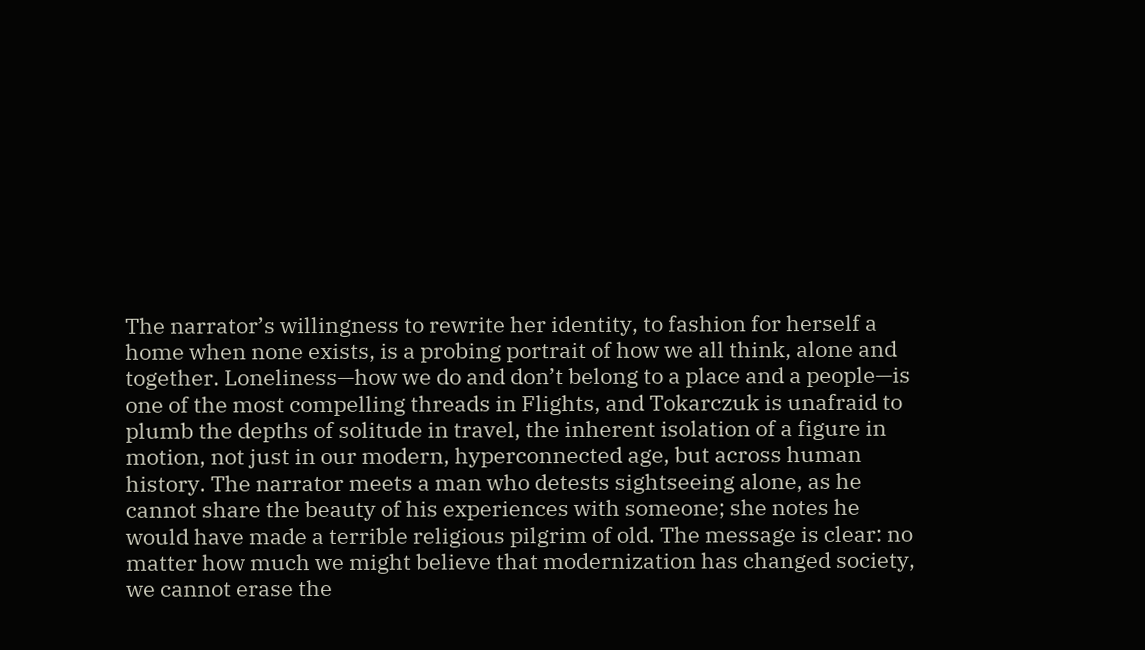The narrator’s willingness to rewrite her identity, to fashion for herself a home when none exists, is a probing portrait of how we all think, alone and together. Loneliness—how we do and don’t belong to a place and a people—is one of the most compelling threads in Flights, and Tokarczuk is unafraid to plumb the depths of solitude in travel, the inherent isolation of a figure in motion, not just in our modern, hyperconnected age, but across human history. The narrator meets a man who detests sightseeing alone, as he cannot share the beauty of his experiences with someone; she notes he would have made a terrible religious pilgrim of old. The message is clear: no matter how much we might believe that modernization has changed society, we cannot erase the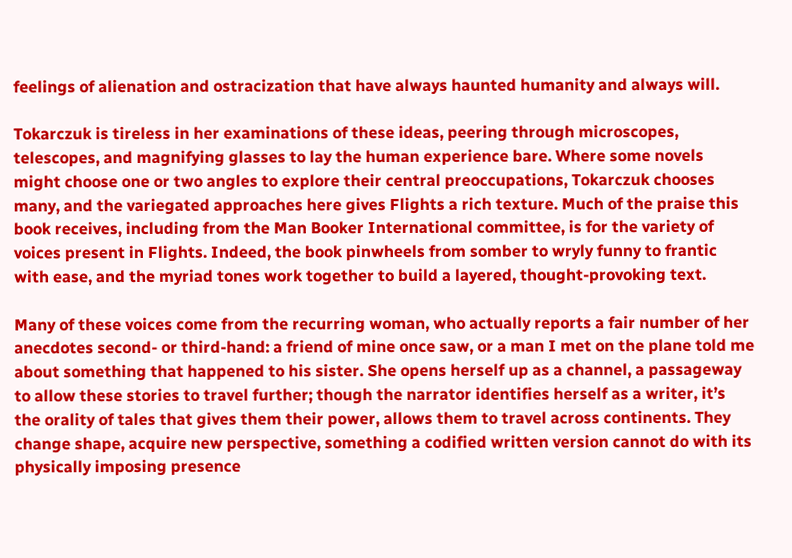feelings of alienation and ostracization that have always haunted humanity and always will.

Tokarczuk is tireless in her examinations of these ideas, peering through microscopes, telescopes, and magnifying glasses to lay the human experience bare. Where some novels might choose one or two angles to explore their central preoccupations, Tokarczuk chooses many, and the variegated approaches here gives Flights a rich texture. Much of the praise this book receives, including from the Man Booker International committee, is for the variety of voices present in Flights. Indeed, the book pinwheels from somber to wryly funny to frantic with ease, and the myriad tones work together to build a layered, thought-provoking text.

Many of these voices come from the recurring woman, who actually reports a fair number of her anecdotes second- or third-hand: a friend of mine once saw, or a man I met on the plane told me about something that happened to his sister. She opens herself up as a channel, a passageway to allow these stories to travel further; though the narrator identifies herself as a writer, it’s the orality of tales that gives them their power, allows them to travel across continents. They change shape, acquire new perspective, something a codified written version cannot do with its physically imposing presence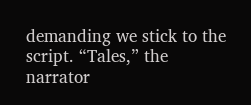demanding we stick to the script. “Tales,” the narrator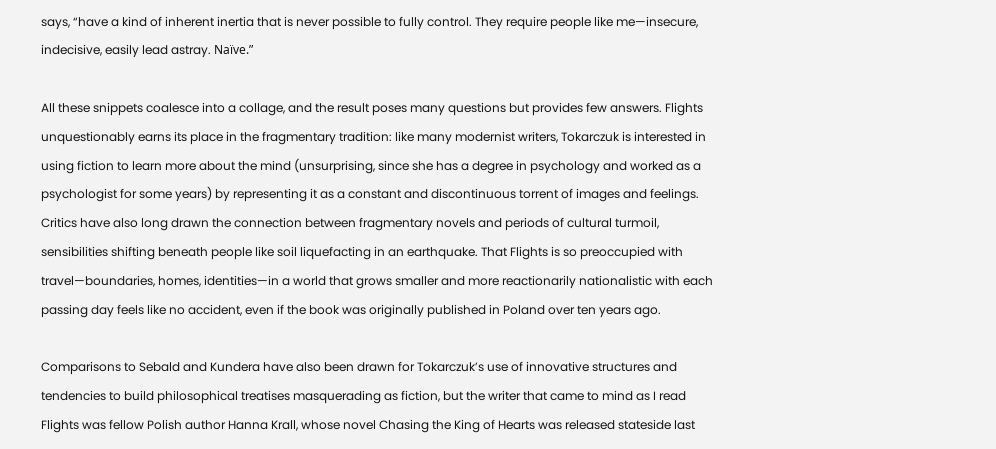says, “have a kind of inherent inertia that is never possible to fully control. They require people like me—insecure, indecisive, easily lead astray. Naïve.”

All these snippets coalesce into a collage, and the result poses many questions but provides few answers. Flights unquestionably earns its place in the fragmentary tradition: like many modernist writers, Tokarczuk is interested in using fiction to learn more about the mind (unsurprising, since she has a degree in psychology and worked as a psychologist for some years) by representing it as a constant and discontinuous torrent of images and feelings. Critics have also long drawn the connection between fragmentary novels and periods of cultural turmoil, sensibilities shifting beneath people like soil liquefacting in an earthquake. That Flights is so preoccupied with travel—boundaries, homes, identities—in a world that grows smaller and more reactionarily nationalistic with each passing day feels like no accident, even if the book was originally published in Poland over ten years ago.

Comparisons to Sebald and Kundera have also been drawn for Tokarczuk’s use of innovative structures and tendencies to build philosophical treatises masquerading as fiction, but the writer that came to mind as I read Flights was fellow Polish author Hanna Krall, whose novel Chasing the King of Hearts was released stateside last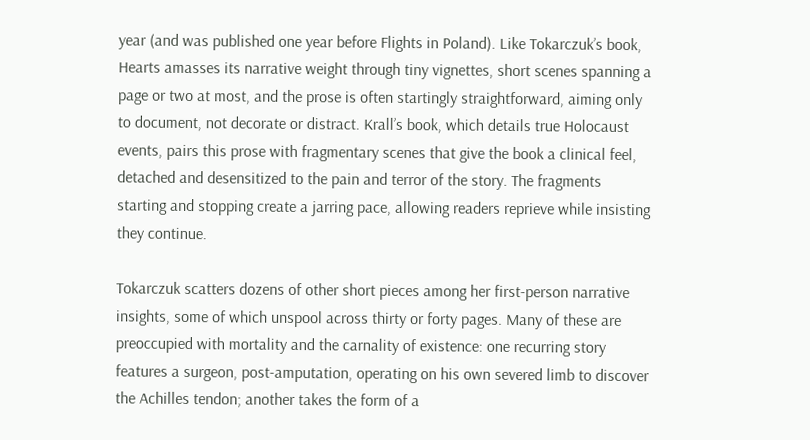year (and was published one year before Flights in Poland). Like Tokarczuk’s book, Hearts amasses its narrative weight through tiny vignettes, short scenes spanning a page or two at most, and the prose is often startingly straightforward, aiming only to document, not decorate or distract. Krall’s book, which details true Holocaust events, pairs this prose with fragmentary scenes that give the book a clinical feel, detached and desensitized to the pain and terror of the story. The fragments starting and stopping create a jarring pace, allowing readers reprieve while insisting they continue.

Tokarczuk scatters dozens of other short pieces among her first-person narrative insights, some of which unspool across thirty or forty pages. Many of these are preoccupied with mortality and the carnality of existence: one recurring story features a surgeon, post-amputation, operating on his own severed limb to discover the Achilles tendon; another takes the form of a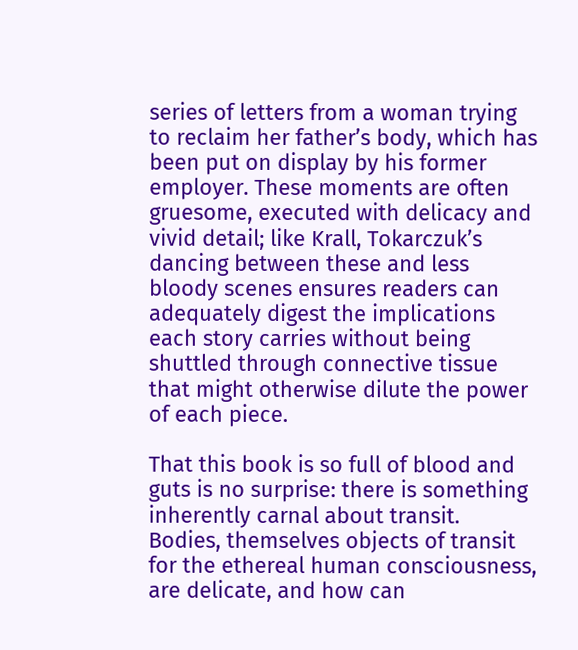series of letters from a woman trying to reclaim her father’s body, which has been put on display by his former employer. These moments are often gruesome, executed with delicacy and vivid detail; like Krall, Tokarczuk’s dancing between these and less bloody scenes ensures readers can adequately digest the implications each story carries without being shuttled through connective tissue that might otherwise dilute the power of each piece.

That this book is so full of blood and guts is no surprise: there is something inherently carnal about transit. Bodies, themselves objects of transit for the ethereal human consciousness, are delicate, and how can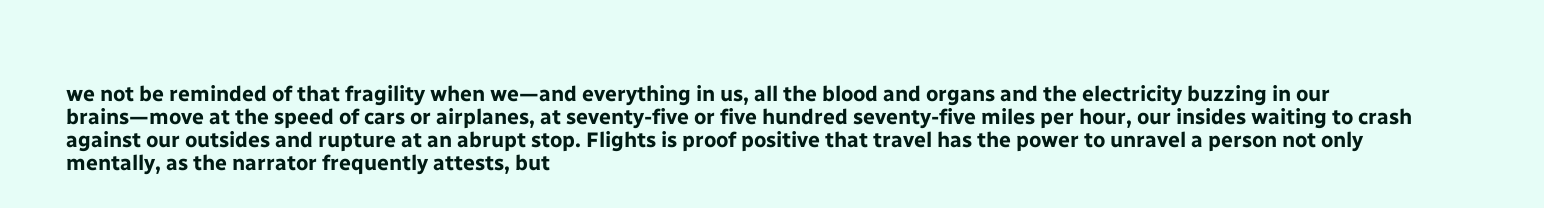we not be reminded of that fragility when we—and everything in us, all the blood and organs and the electricity buzzing in our brains—move at the speed of cars or airplanes, at seventy-five or five hundred seventy-five miles per hour, our insides waiting to crash against our outsides and rupture at an abrupt stop. Flights is proof positive that travel has the power to unravel a person not only mentally, as the narrator frequently attests, but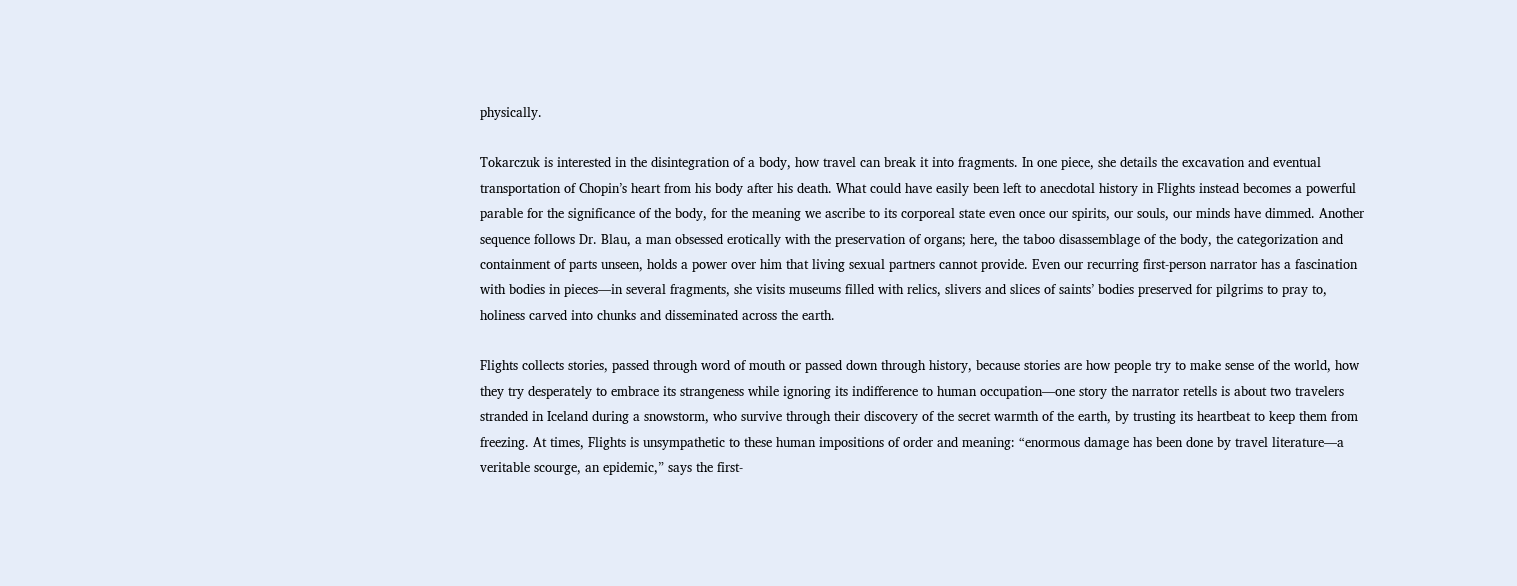physically.

Tokarczuk is interested in the disintegration of a body, how travel can break it into fragments. In one piece, she details the excavation and eventual transportation of Chopin’s heart from his body after his death. What could have easily been left to anecdotal history in Flights instead becomes a powerful parable for the significance of the body, for the meaning we ascribe to its corporeal state even once our spirits, our souls, our minds have dimmed. Another sequence follows Dr. Blau, a man obsessed erotically with the preservation of organs; here, the taboo disassemblage of the body, the categorization and containment of parts unseen, holds a power over him that living sexual partners cannot provide. Even our recurring first-person narrator has a fascination with bodies in pieces—in several fragments, she visits museums filled with relics, slivers and slices of saints’ bodies preserved for pilgrims to pray to, holiness carved into chunks and disseminated across the earth.

Flights collects stories, passed through word of mouth or passed down through history, because stories are how people try to make sense of the world, how they try desperately to embrace its strangeness while ignoring its indifference to human occupation—one story the narrator retells is about two travelers stranded in Iceland during a snowstorm, who survive through their discovery of the secret warmth of the earth, by trusting its heartbeat to keep them from freezing. At times, Flights is unsympathetic to these human impositions of order and meaning: “enormous damage has been done by travel literature—a veritable scourge, an epidemic,” says the first-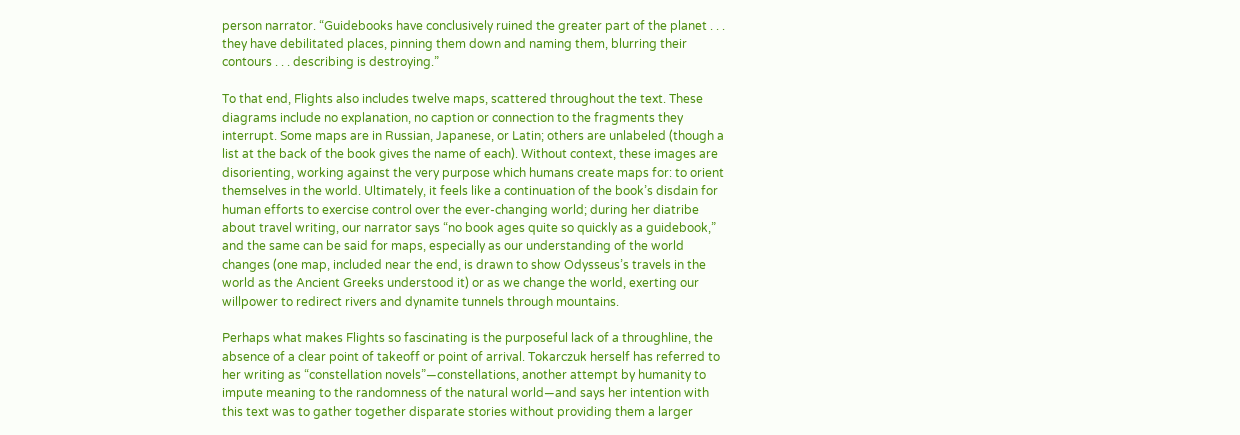person narrator. “Guidebooks have conclusively ruined the greater part of the planet . . . they have debilitated places, pinning them down and naming them, blurring their contours . . . describing is destroying.”

To that end, Flights also includes twelve maps, scattered throughout the text. These diagrams include no explanation, no caption or connection to the fragments they interrupt. Some maps are in Russian, Japanese, or Latin; others are unlabeled (though a list at the back of the book gives the name of each). Without context, these images are disorienting, working against the very purpose which humans create maps for: to orient themselves in the world. Ultimately, it feels like a continuation of the book’s disdain for human efforts to exercise control over the ever-changing world; during her diatribe about travel writing, our narrator says “no book ages quite so quickly as a guidebook,” and the same can be said for maps, especially as our understanding of the world changes (one map, included near the end, is drawn to show Odysseus’s travels in the world as the Ancient Greeks understood it) or as we change the world, exerting our willpower to redirect rivers and dynamite tunnels through mountains.

Perhaps what makes Flights so fascinating is the purposeful lack of a throughline, the absence of a clear point of takeoff or point of arrival. Tokarczuk herself has referred to her writing as “constellation novels”—constellations, another attempt by humanity to impute meaning to the randomness of the natural world—and says her intention with this text was to gather together disparate stories without providing them a larger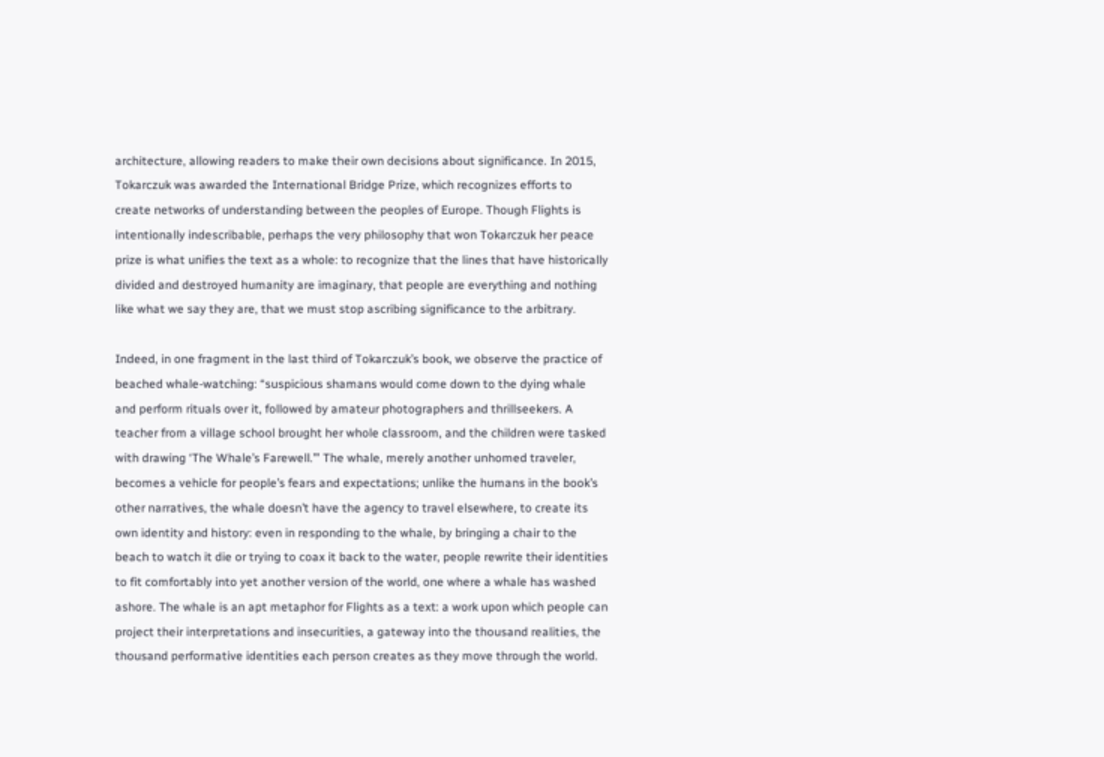architecture, allowing readers to make their own decisions about significance. In 2015, Tokarczuk was awarded the International Bridge Prize, which recognizes efforts to create networks of understanding between the peoples of Europe. Though Flights is intentionally indescribable, perhaps the very philosophy that won Tokarczuk her peace prize is what unifies the text as a whole: to recognize that the lines that have historically divided and destroyed humanity are imaginary, that people are everything and nothing like what we say they are, that we must stop ascribing significance to the arbitrary.

Indeed, in one fragment in the last third of Tokarczuk’s book, we observe the practice of beached whale-watching: “suspicious shamans would come down to the dying whale and perform rituals over it, followed by amateur photographers and thrillseekers. A teacher from a village school brought her whole classroom, and the children were tasked with drawing ‘The Whale’s Farewell.’” The whale, merely another unhomed traveler, becomes a vehicle for people’s fears and expectations; unlike the humans in the book’s other narratives, the whale doesn’t have the agency to travel elsewhere, to create its own identity and history: even in responding to the whale, by bringing a chair to the beach to watch it die or trying to coax it back to the water, people rewrite their identities to fit comfortably into yet another version of the world, one where a whale has washed ashore. The whale is an apt metaphor for Flights as a text: a work upon which people can project their interpretations and insecurities, a gateway into the thousand realities, the thousand performative identities each person creates as they move through the world.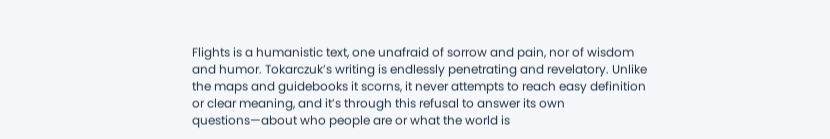Flights is a humanistic text, one unafraid of sorrow and pain, nor of wisdom and humor. Tokarczuk’s writing is endlessly penetrating and revelatory. Unlike the maps and guidebooks it scorns, it never attempts to reach easy definition or clear meaning, and it’s through this refusal to answer its own questions—about who people are or what the world is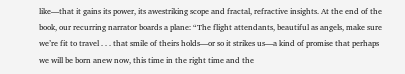like—that it gains its power, its awestriking scope and fractal, refractive insights. At the end of the book, our recurring narrator boards a plane: “The flight attendants, beautiful as angels, make sure we’re fit to travel . . . that smile of theirs holds—or so it strikes us—a kind of promise that perhaps we will be born anew now, this time in the right time and the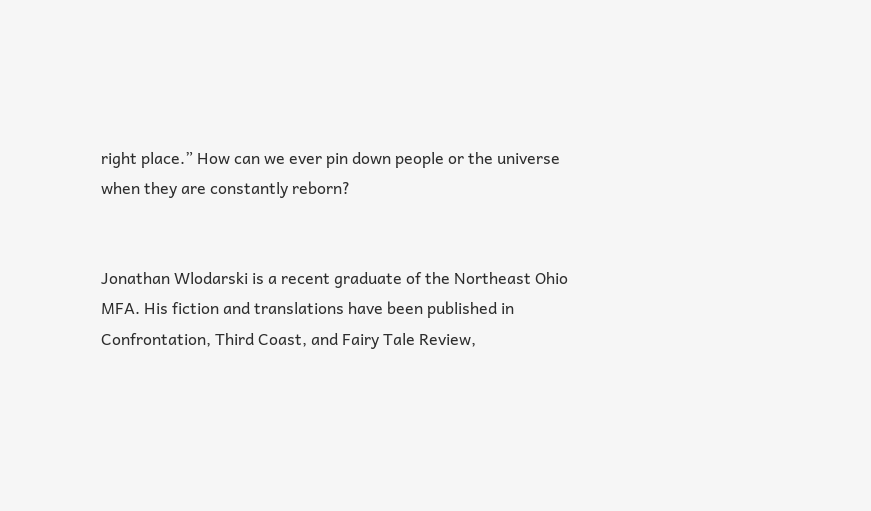right place.” How can we ever pin down people or the universe when they are constantly reborn?


Jonathan Wlodarski is a recent graduate of the Northeast Ohio MFA. His fiction and translations have been published in Confrontation, Third Coast, and Fairy Tale Review,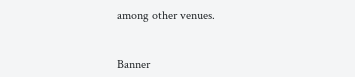among other venues.


Banner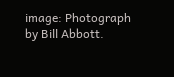image: Photograph by Bill Abbott.